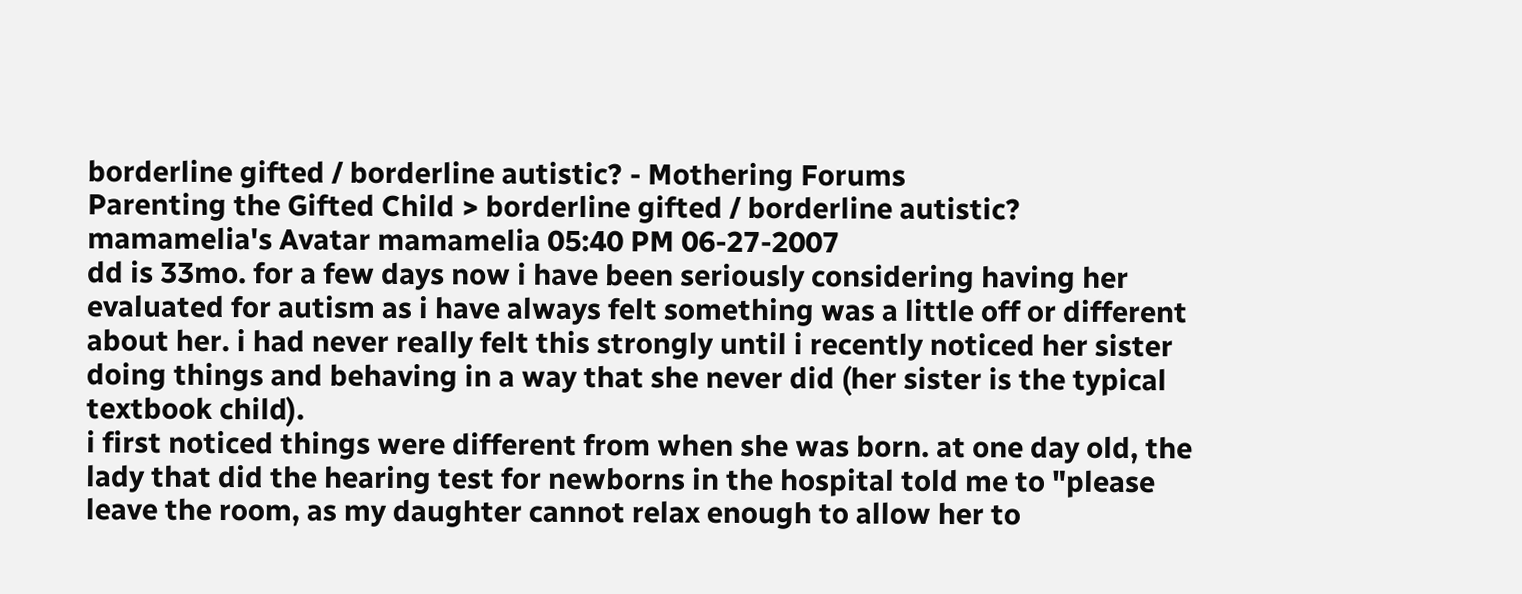borderline gifted / borderline autistic? - Mothering Forums
Parenting the Gifted Child > borderline gifted / borderline autistic?
mamamelia's Avatar mamamelia 05:40 PM 06-27-2007
dd is 33mo. for a few days now i have been seriously considering having her evaluated for autism as i have always felt something was a little off or different about her. i had never really felt this strongly until i recently noticed her sister doing things and behaving in a way that she never did (her sister is the typical textbook child).
i first noticed things were different from when she was born. at one day old, the lady that did the hearing test for newborns in the hospital told me to "please leave the room, as my daughter cannot relax enough to allow her to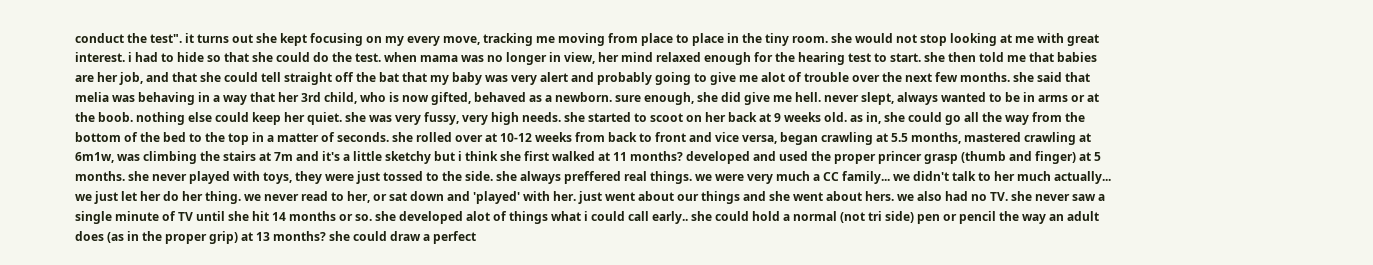conduct the test". it turns out she kept focusing on my every move, tracking me moving from place to place in the tiny room. she would not stop looking at me with great interest. i had to hide so that she could do the test. when mama was no longer in view, her mind relaxed enough for the hearing test to start. she then told me that babies are her job, and that she could tell straight off the bat that my baby was very alert and probably going to give me alot of trouble over the next few months. she said that melia was behaving in a way that her 3rd child, who is now gifted, behaved as a newborn. sure enough, she did give me hell. never slept, always wanted to be in arms or at the boob. nothing else could keep her quiet. she was very fussy, very high needs. she started to scoot on her back at 9 weeks old. as in, she could go all the way from the bottom of the bed to the top in a matter of seconds. she rolled over at 10-12 weeks from back to front and vice versa, began crawling at 5.5 months, mastered crawling at 6m1w, was climbing the stairs at 7m and it's a little sketchy but i think she first walked at 11 months? developed and used the proper princer grasp (thumb and finger) at 5 months. she never played with toys, they were just tossed to the side. she always preffered real things. we were very much a CC family... we didn't talk to her much actually... we just let her do her thing. we never read to her, or sat down and 'played' with her. just went about our things and she went about hers. we also had no TV. she never saw a single minute of TV until she hit 14 months or so. she developed alot of things what i could call early.. she could hold a normal (not tri side) pen or pencil the way an adult does (as in the proper grip) at 13 months? she could draw a perfect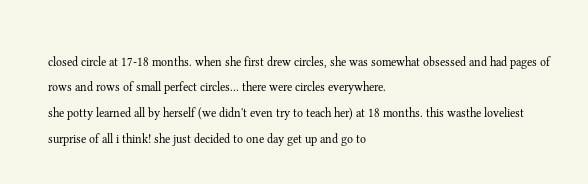closed circle at 17-18 months. when she first drew circles, she was somewhat obsessed and had pages of rows and rows of small perfect circles... there were circles everywhere.
she potty learned all by herself (we didn't even try to teach her) at 18 months. this wasthe loveliest surprise of all i think! she just decided to one day get up and go to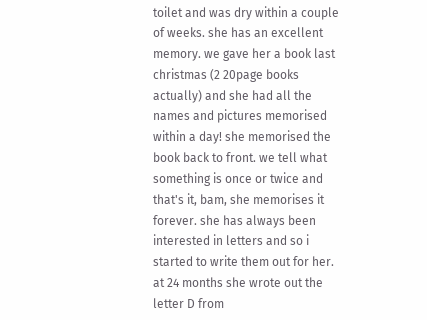toilet and was dry within a couple of weeks. she has an excellent memory. we gave her a book last christmas (2 20page books actually) and she had all the names and pictures memorised within a day! she memorised the book back to front. we tell what something is once or twice and that's it, bam, she memorises it forever. she has always been interested in letters and so i started to write them out for her. at 24 months she wrote out the letter D from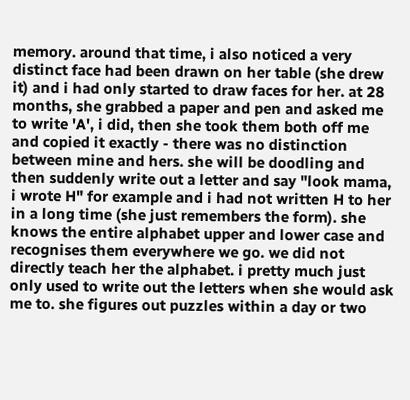memory. around that time, i also noticed a very distinct face had been drawn on her table (she drew it) and i had only started to draw faces for her. at 28 months, she grabbed a paper and pen and asked me to write 'A', i did, then she took them both off me and copied it exactly - there was no distinction between mine and hers. she will be doodling and then suddenly write out a letter and say "look mama, i wrote H" for example and i had not written H to her in a long time (she just remembers the form). she knows the entire alphabet upper and lower case and recognises them everywhere we go. we did not directly teach her the alphabet. i pretty much just only used to write out the letters when she would ask me to. she figures out puzzles within a day or two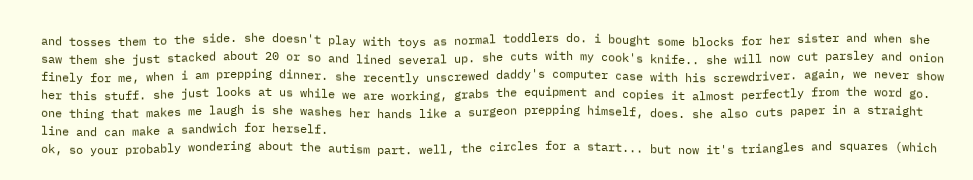and tosses them to the side. she doesn't play with toys as normal toddlers do. i bought some blocks for her sister and when she saw them she just stacked about 20 or so and lined several up. she cuts with my cook's knife.. she will now cut parsley and onion finely for me, when i am prepping dinner. she recently unscrewed daddy's computer case with his screwdriver. again, we never show her this stuff. she just looks at us while we are working, grabs the equipment and copies it almost perfectly from the word go. one thing that makes me laugh is she washes her hands like a surgeon prepping himself, does. she also cuts paper in a straight line and can make a sandwich for herself.
ok, so your probably wondering about the autism part. well, the circles for a start... but now it's triangles and squares (which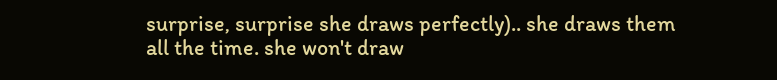surprise, surprise she draws perfectly).. she draws them all the time. she won't draw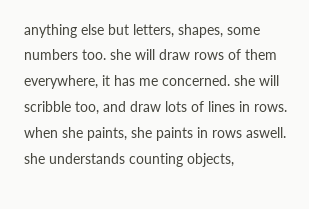anything else but letters, shapes, some numbers too. she will draw rows of them everywhere, it has me concerned. she will scribble too, and draw lots of lines in rows. when she paints, she paints in rows aswell. she understands counting objects,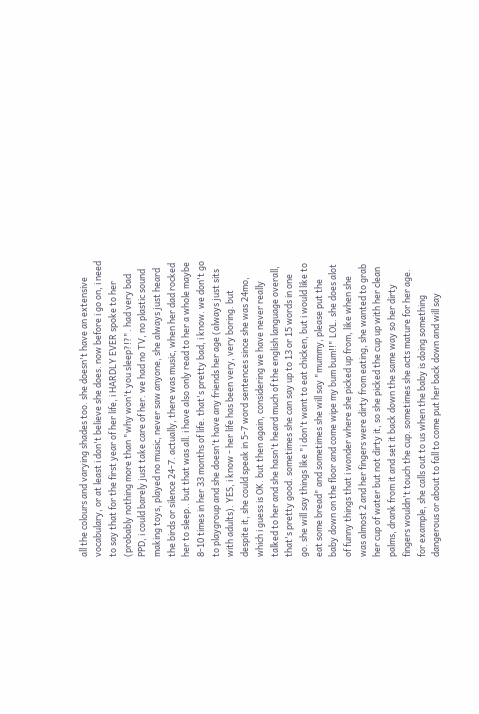all the colours and varying shades too. she doesn't have an extensive vocabulary, or at least i don't believe she does. now before i go on, i need to say that for the first year of her life, i HARDLY EVER spoke to her (probably nothing more than "why won't you sleep?!?". had very bad PPD, i could barely just take care of her. we had no TV, no plastic sound making toys, played no music, never saw anyone, she always just heard the birds or silence 24-7. actually, there was music, when her dad rocked her to sleep.. but that was all. i have also only read to her a whole maybe 8-10 times in her 33 months of life. that's pretty bad, i know. we don't go to playgroup and she doesn't have any friends her age (always just sits with adults). YES, i know - her life has been very, very boring. but despite it, she could speak in 5-7 word sentences since she was 24mo, which i guess is OK. but then again, considering we have never really talked to her and she hasn't heard much of the english language overall, that's pretty good. sometimes she can say up to 13 or 15 words in one go. she will say things like "i don't want to eat chicken, but i would like to eat some bread" and sometimes she will say "mummy, please put the baby down on the floor and come wipe my bum bum!!" LOL. she does alot of funny things that i wonder where she picked up from, like when she was almost 2 and her fingers were dirty from eating, she wanted to grab her cup of water but not dirty it, so she picked the cup up with her clean palms, drank from it and set it back down the same way so her dirty fingers wouldn't touch the cup. sometimes she acts mature for her age. for example, she calls out to us when the baby is doing something dangerous or about to fall to come put her back down and will say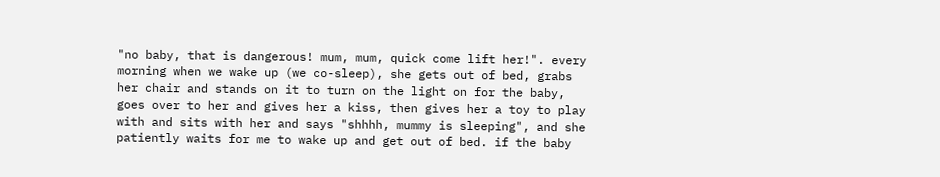"no baby, that is dangerous! mum, mum, quick come lift her!". every morning when we wake up (we co-sleep), she gets out of bed, grabs her chair and stands on it to turn on the light on for the baby, goes over to her and gives her a kiss, then gives her a toy to play with and sits with her and says "shhhh, mummy is sleeping", and she patiently waits for me to wake up and get out of bed. if the baby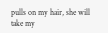pulls on my hair, she will take my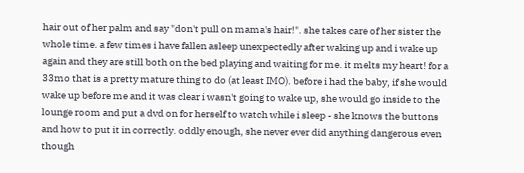hair out of her palm and say "don't pull on mama's hair!". she takes care of her sister the whole time. a few times i have fallen asleep unexpectedly after waking up and i wake up again and they are still both on the bed playing and waiting for me. it melts my heart! for a 33mo that is a pretty mature thing to do (at least IMO). before i had the baby, if she would wake up before me and it was clear i wasn't going to wake up, she would go inside to the lounge room and put a dvd on for herself to watch while i sleep - she knows the buttons and how to put it in correctly. oddly enough, she never ever did anything dangerous even though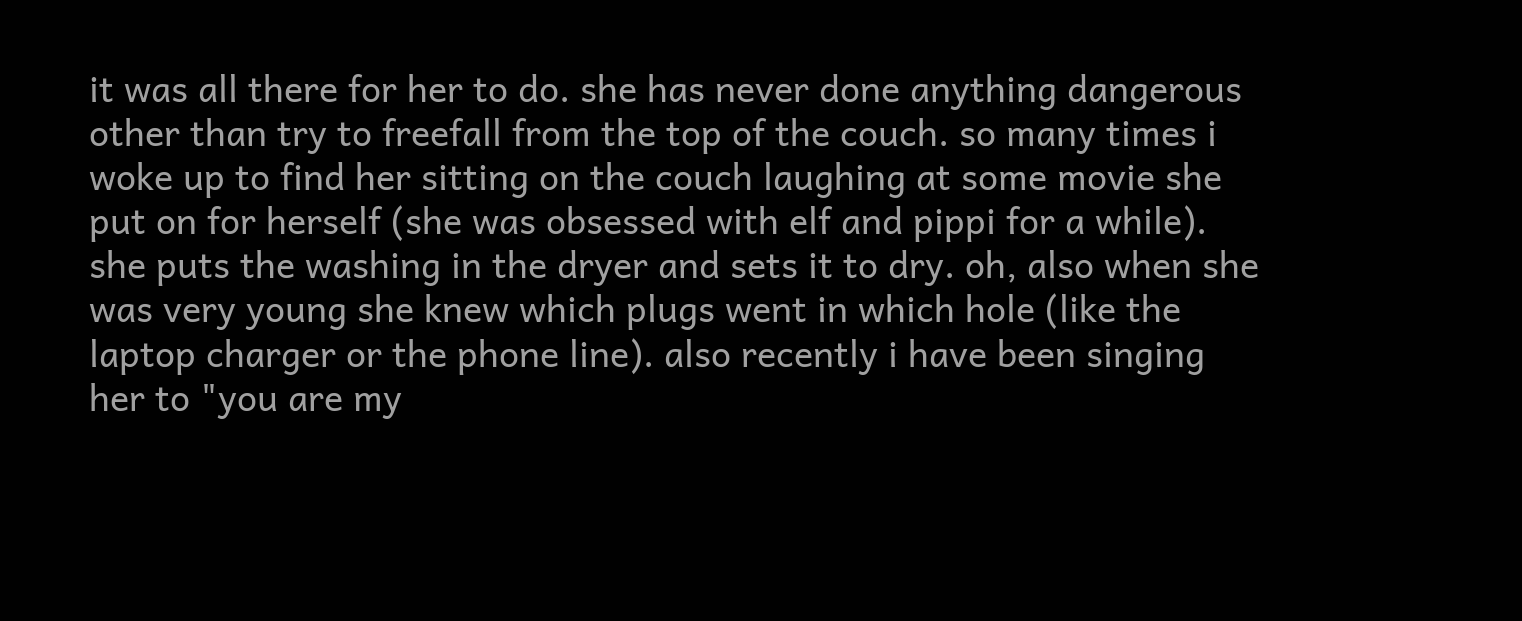it was all there for her to do. she has never done anything dangerous other than try to freefall from the top of the couch. so many times i woke up to find her sitting on the couch laughing at some movie she put on for herself (she was obsessed with elf and pippi for a while).
she puts the washing in the dryer and sets it to dry. oh, also when she was very young she knew which plugs went in which hole (like the laptop charger or the phone line). also recently i have been singing her to "you are my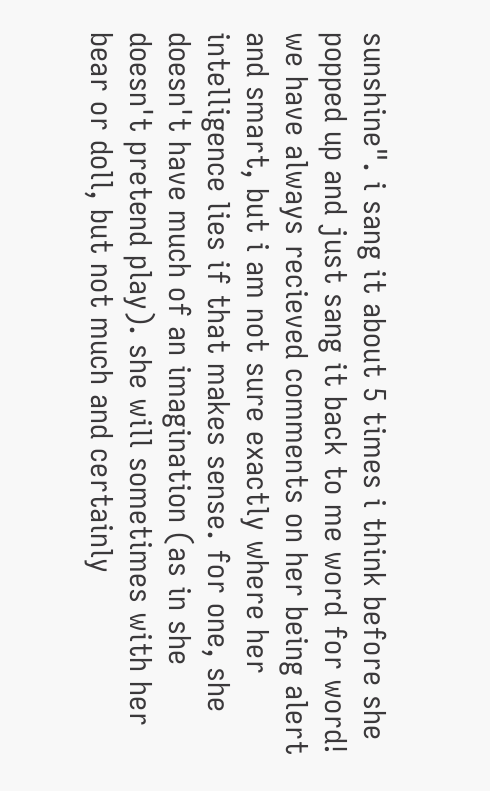sunshine". i sang it about 5 times i think before she popped up and just sang it back to me word for word! we have always recieved comments on her being alert and smart, but i am not sure exactly where her intelligence lies if that makes sense. for one, she doesn't have much of an imagination (as in she doesn't pretend play). she will sometimes with her bear or doll, but not much and certainly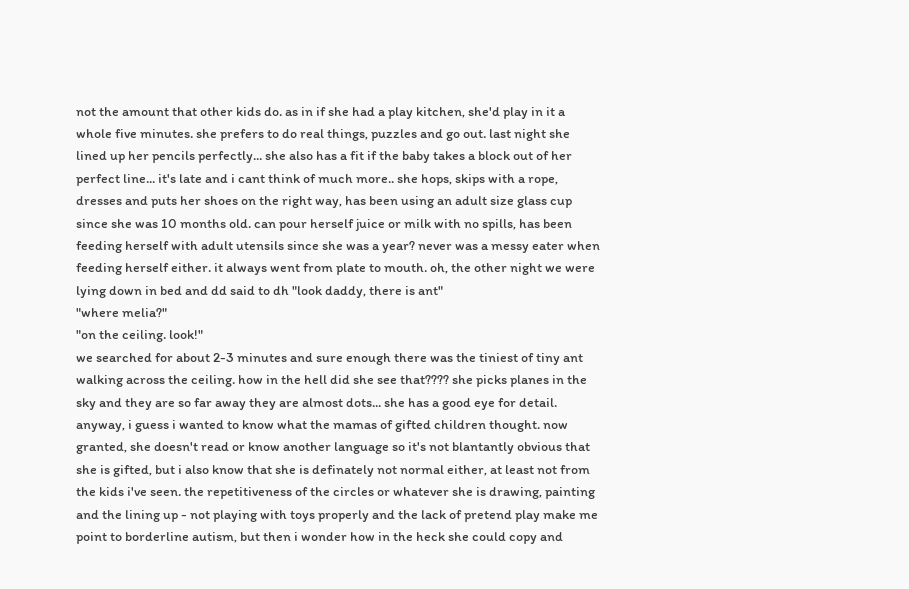not the amount that other kids do. as in if she had a play kitchen, she'd play in it a whole five minutes. she prefers to do real things, puzzles and go out. last night she lined up her pencils perfectly... she also has a fit if the baby takes a block out of her perfect line... it's late and i cant think of much more.. she hops, skips with a rope, dresses and puts her shoes on the right way, has been using an adult size glass cup since she was 10 months old. can pour herself juice or milk with no spills, has been feeding herself with adult utensils since she was a year? never was a messy eater when feeding herself either. it always went from plate to mouth. oh, the other night we were lying down in bed and dd said to dh "look daddy, there is ant"
"where melia?"
"on the ceiling. look!"
we searched for about 2-3 minutes and sure enough there was the tiniest of tiny ant walking across the ceiling. how in the hell did she see that???? she picks planes in the sky and they are so far away they are almost dots... she has a good eye for detail. anyway, i guess i wanted to know what the mamas of gifted children thought. now granted, she doesn't read or know another language so it's not blantantly obvious that she is gifted, but i also know that she is definately not normal either, at least not from the kids i've seen. the repetitiveness of the circles or whatever she is drawing, painting and the lining up - not playing with toys properly and the lack of pretend play make me point to borderline autism, but then i wonder how in the heck she could copy and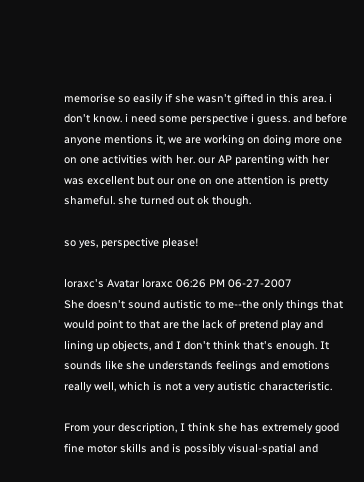memorise so easily if she wasn't gifted in this area. i don't know. i need some perspective i guess. and before anyone mentions it, we are working on doing more one on one activities with her. our AP parenting with her was excellent but our one on one attention is pretty shameful. she turned out ok though.

so yes, perspective please!

loraxc's Avatar loraxc 06:26 PM 06-27-2007
She doesn't sound autistic to me--the only things that would point to that are the lack of pretend play and lining up objects, and I don't think that's enough. It sounds like she understands feelings and emotions really well, which is not a very autistic characteristic.

From your description, I think she has extremely good fine motor skills and is possibly visual-spatial and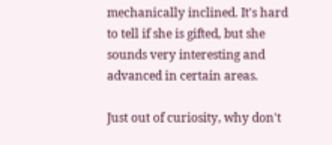mechanically inclined. It's hard to tell if she is gifted, but she sounds very interesting and advanced in certain areas.

Just out of curiosity, why don't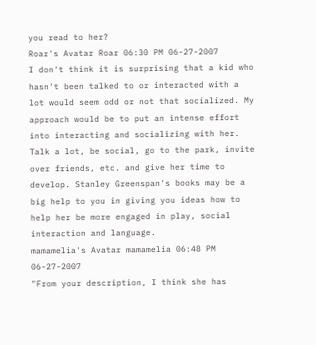you read to her?
Roar's Avatar Roar 06:30 PM 06-27-2007
I don't think it is surprising that a kid who hasn't been talked to or interacted with a lot would seem odd or not that socialized. My approach would be to put an intense effort into interacting and socializing with her. Talk a lot, be social, go to the park, invite over friends, etc. and give her time to develop. Stanley Greenspan's books may be a big help to you in giving you ideas how to help her be more engaged in play, social interaction and language.
mamamelia's Avatar mamamelia 06:48 PM 06-27-2007
"From your description, I think she has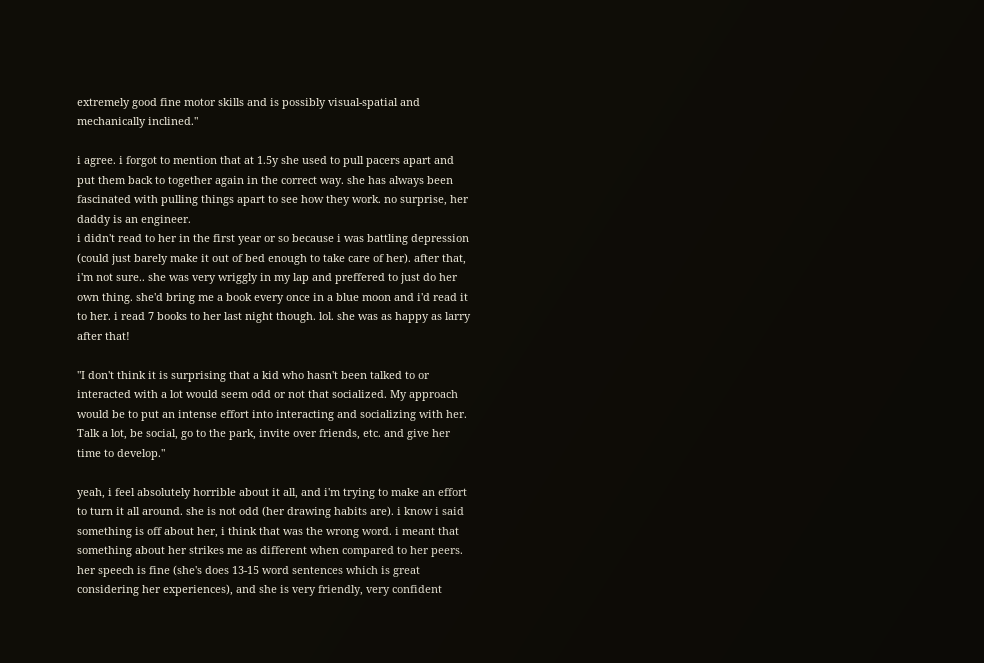extremely good fine motor skills and is possibly visual-spatial and mechanically inclined."

i agree. i forgot to mention that at 1.5y she used to pull pacers apart and put them back to together again in the correct way. she has always been fascinated with pulling things apart to see how they work. no surprise, her daddy is an engineer.
i didn't read to her in the first year or so because i was battling depression (could just barely make it out of bed enough to take care of her). after that, i'm not sure.. she was very wriggly in my lap and preffered to just do her own thing. she'd bring me a book every once in a blue moon and i'd read it to her. i read 7 books to her last night though. lol. she was as happy as larry after that!

"I don't think it is surprising that a kid who hasn't been talked to or interacted with a lot would seem odd or not that socialized. My approach would be to put an intense effort into interacting and socializing with her. Talk a lot, be social, go to the park, invite over friends, etc. and give her time to develop."

yeah, i feel absolutely horrible about it all, and i'm trying to make an effort to turn it all around. she is not odd (her drawing habits are). i know i said something is off about her, i think that was the wrong word. i meant that something about her strikes me as different when compared to her peers. her speech is fine (she's does 13-15 word sentences which is great considering her experiences), and she is very friendly, very confident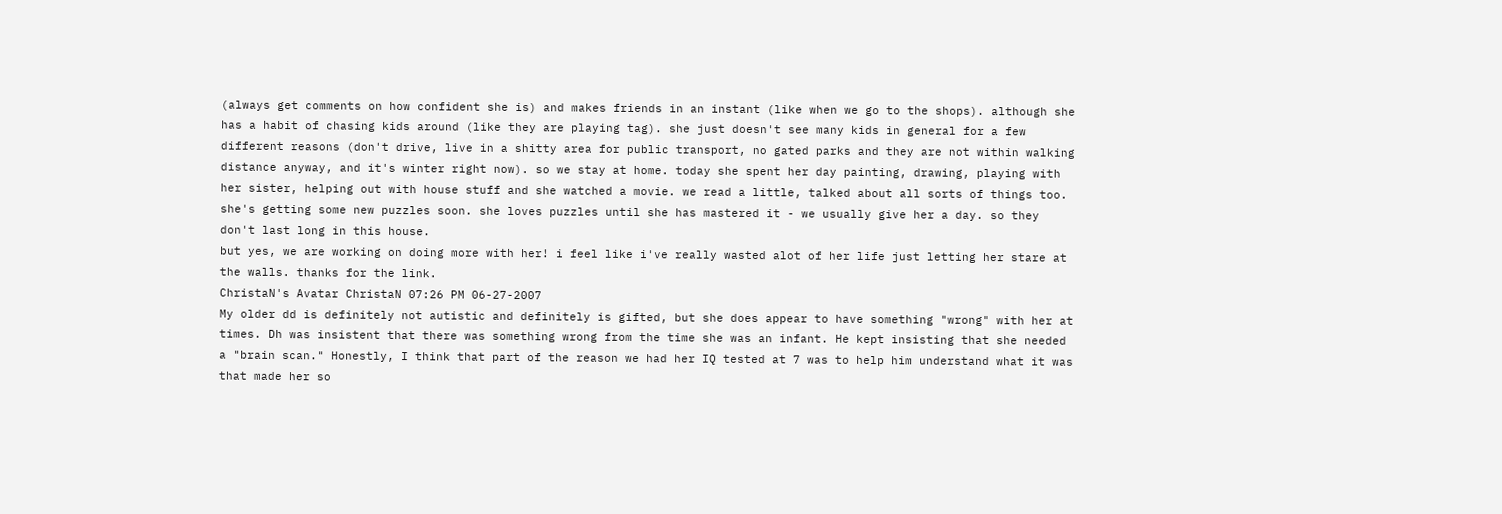(always get comments on how confident she is) and makes friends in an instant (like when we go to the shops). although she has a habit of chasing kids around (like they are playing tag). she just doesn't see many kids in general for a few different reasons (don't drive, live in a shitty area for public transport, no gated parks and they are not within walking distance anyway, and it's winter right now). so we stay at home. today she spent her day painting, drawing, playing with her sister, helping out with house stuff and she watched a movie. we read a little, talked about all sorts of things too. she's getting some new puzzles soon. she loves puzzles until she has mastered it - we usually give her a day. so they don't last long in this house.
but yes, we are working on doing more with her! i feel like i've really wasted alot of her life just letting her stare at the walls. thanks for the link.
ChristaN's Avatar ChristaN 07:26 PM 06-27-2007
My older dd is definitely not autistic and definitely is gifted, but she does appear to have something "wrong" with her at times. Dh was insistent that there was something wrong from the time she was an infant. He kept insisting that she needed a "brain scan." Honestly, I think that part of the reason we had her IQ tested at 7 was to help him understand what it was that made her so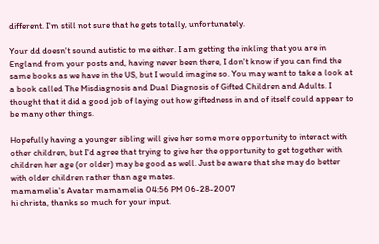different. I'm still not sure that he gets totally, unfortunately.

Your dd doesn't sound autistic to me either. I am getting the inkling that you are in England from your posts and, having never been there, I don't know if you can find the same books as we have in the US, but I would imagine so. You may want to take a look at a book called The Misdiagnosis and Dual Diagnosis of Gifted Children and Adults. I thought that it did a good job of laying out how giftedness in and of itself could appear to be many other things.

Hopefully having a younger sibling will give her some more opportunity to interact with other children, but I'd agree that trying to give her the opportunity to get together with children her age (or older) may be good as well. Just be aware that she may do better with older children rather than age mates.
mamamelia's Avatar mamamelia 04:56 PM 06-28-2007
hi christa, thanks so much for your input.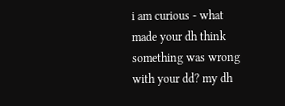i am curious - what made your dh think something was wrong with your dd? my dh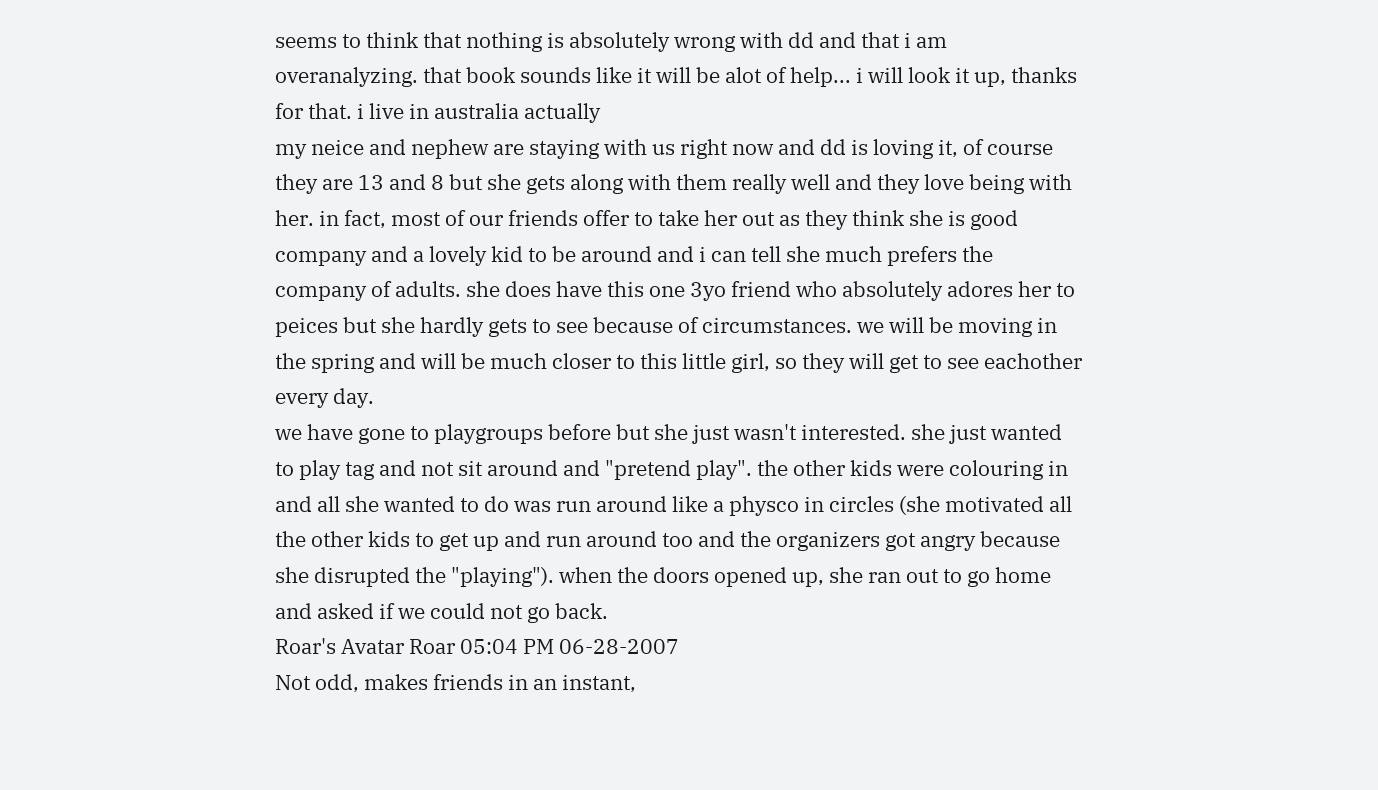seems to think that nothing is absolutely wrong with dd and that i am overanalyzing. that book sounds like it will be alot of help... i will look it up, thanks for that. i live in australia actually
my neice and nephew are staying with us right now and dd is loving it, of course they are 13 and 8 but she gets along with them really well and they love being with her. in fact, most of our friends offer to take her out as they think she is good company and a lovely kid to be around and i can tell she much prefers the company of adults. she does have this one 3yo friend who absolutely adores her to peices but she hardly gets to see because of circumstances. we will be moving in the spring and will be much closer to this little girl, so they will get to see eachother every day.
we have gone to playgroups before but she just wasn't interested. she just wanted to play tag and not sit around and "pretend play". the other kids were colouring in and all she wanted to do was run around like a physco in circles (she motivated all the other kids to get up and run around too and the organizers got angry because she disrupted the "playing"). when the doors opened up, she ran out to go home and asked if we could not go back.
Roar's Avatar Roar 05:04 PM 06-28-2007
Not odd, makes friends in an instant,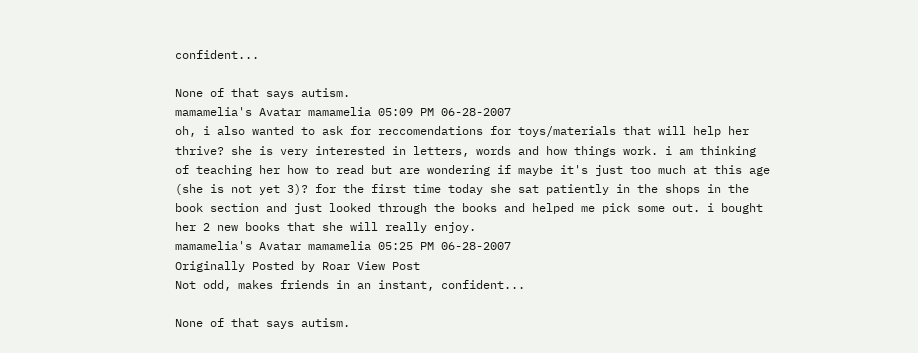confident...

None of that says autism.
mamamelia's Avatar mamamelia 05:09 PM 06-28-2007
oh, i also wanted to ask for reccomendations for toys/materials that will help her thrive? she is very interested in letters, words and how things work. i am thinking of teaching her how to read but are wondering if maybe it's just too much at this age (she is not yet 3)? for the first time today she sat patiently in the shops in the book section and just looked through the books and helped me pick some out. i bought her 2 new books that she will really enjoy.
mamamelia's Avatar mamamelia 05:25 PM 06-28-2007
Originally Posted by Roar View Post
Not odd, makes friends in an instant, confident...

None of that says autism.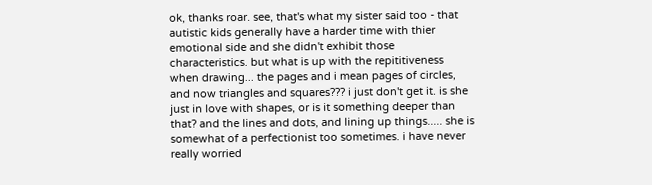ok, thanks roar. see, that's what my sister said too - that autistic kids generally have a harder time with thier emotional side and she didn't exhibit those characteristics. but what is up with the repititiveness when drawing... the pages and i mean pages of circles, and now triangles and squares??? i just don't get it. is she just in love with shapes, or is it something deeper than that? and the lines and dots, and lining up things..... she is somewhat of a perfectionist too sometimes. i have never really worried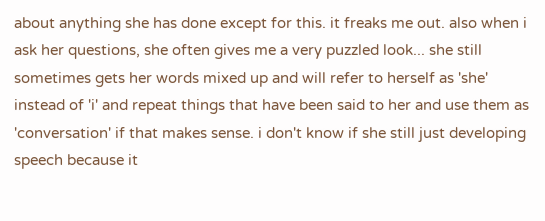about anything she has done except for this. it freaks me out. also when i ask her questions, she often gives me a very puzzled look... she still sometimes gets her words mixed up and will refer to herself as 'she' instead of 'i' and repeat things that have been said to her and use them as 'conversation' if that makes sense. i don't know if she still just developing speech because it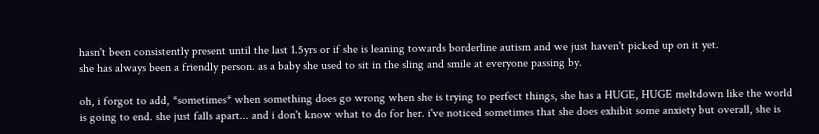hasn't been consistently present until the last 1.5yrs or if she is leaning towards borderline autism and we just haven't picked up on it yet.
she has always been a friendly person. as a baby she used to sit in the sling and smile at everyone passing by.

oh, i forgot to add, *sometimes* when something does go wrong when she is trying to perfect things, she has a HUGE, HUGE meltdown like the world is going to end. she just falls apart... and i don't know what to do for her. i've noticed sometimes that she does exhibit some anxiety but overall, she is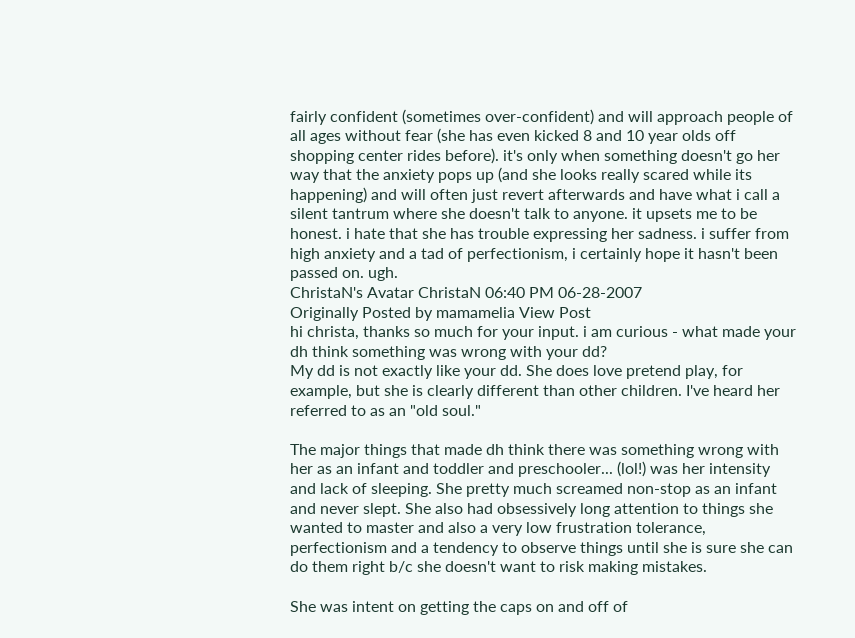fairly confident (sometimes over-confident) and will approach people of all ages without fear (she has even kicked 8 and 10 year olds off shopping center rides before). it's only when something doesn't go her way that the anxiety pops up (and she looks really scared while its happening) and will often just revert afterwards and have what i call a silent tantrum where she doesn't talk to anyone. it upsets me to be honest. i hate that she has trouble expressing her sadness. i suffer from high anxiety and a tad of perfectionism, i certainly hope it hasn't been passed on. ugh.
ChristaN's Avatar ChristaN 06:40 PM 06-28-2007
Originally Posted by mamamelia View Post
hi christa, thanks so much for your input. i am curious - what made your dh think something was wrong with your dd?
My dd is not exactly like your dd. She does love pretend play, for example, but she is clearly different than other children. I've heard her referred to as an "old soul."

The major things that made dh think there was something wrong with her as an infant and toddler and preschooler... (lol!) was her intensity and lack of sleeping. She pretty much screamed non-stop as an infant and never slept. She also had obsessively long attention to things she wanted to master and also a very low frustration tolerance, perfectionism and a tendency to observe things until she is sure she can do them right b/c she doesn't want to risk making mistakes.

She was intent on getting the caps on and off of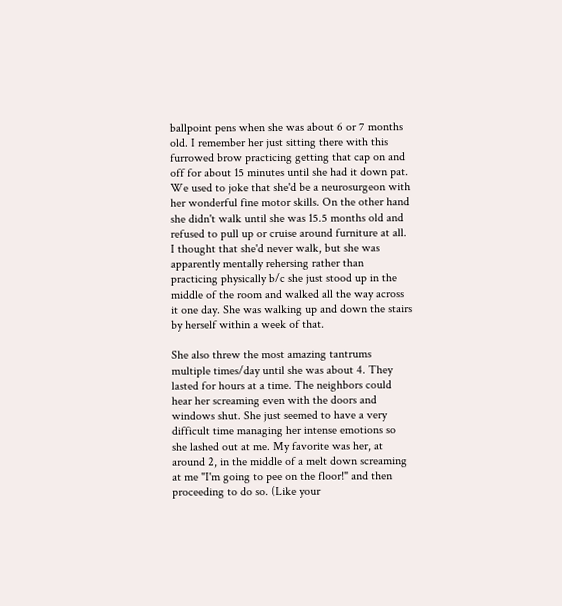ballpoint pens when she was about 6 or 7 months old. I remember her just sitting there with this furrowed brow practicing getting that cap on and off for about 15 minutes until she had it down pat. We used to joke that she'd be a neurosurgeon with her wonderful fine motor skills. On the other hand she didn't walk until she was 15.5 months old and refused to pull up or cruise around furniture at all. I thought that she'd never walk, but she was apparently mentally rehersing rather than practicing physically b/c she just stood up in the middle of the room and walked all the way across it one day. She was walking up and down the stairs by herself within a week of that.

She also threw the most amazing tantrums multiple times/day until she was about 4. They lasted for hours at a time. The neighbors could hear her screaming even with the doors and windows shut. She just seemed to have a very difficult time managing her intense emotions so she lashed out at me. My favorite was her, at around 2, in the middle of a melt down screaming at me "I'm going to pee on the floor!" and then proceeding to do so. (Like your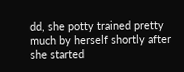dd, she potty trained pretty much by herself shortly after she started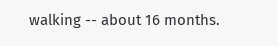walking -- about 16 months.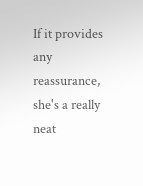If it provides any reassurance, she's a really neat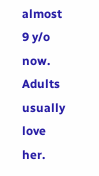almost 9 y/o now. Adults usually love her.